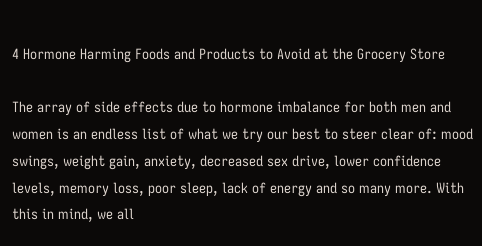4 Hormone Harming Foods and Products to Avoid at the Grocery Store

The array of side effects due to hormone imbalance for both men and women is an endless list of what we try our best to steer clear of: mood swings, weight gain, anxiety, decreased sex drive, lower confidence levels, memory loss, poor sleep, lack of energy and so many more. With this in mind, we all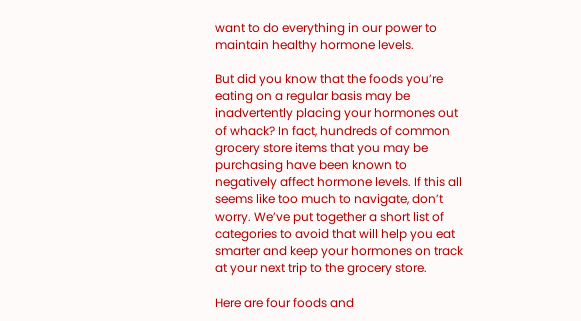want to do everything in our power to maintain healthy hormone levels.

But did you know that the foods you’re eating on a regular basis may be inadvertently placing your hormones out of whack? In fact, hundreds of common grocery store items that you may be purchasing have been known to negatively affect hormone levels. If this all seems like too much to navigate, don’t worry. We’ve put together a short list of categories to avoid that will help you eat smarter and keep your hormones on track at your next trip to the grocery store.

Here are four foods and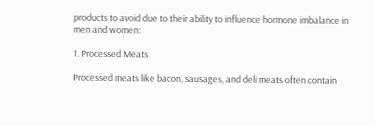products to avoid due to their ability to influence hormone imbalance in men and women:

1. Processed Meats

Processed meats like bacon, sausages, and deli meats often contain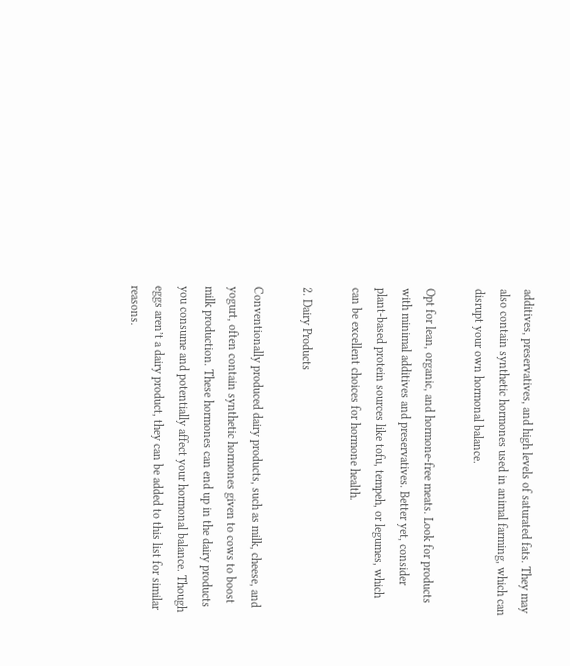additives, preservatives, and high levels of saturated fats. They may also contain synthetic hormones used in animal farming, which can disrupt your own hormonal balance.

Opt for lean, organic, and hormone-free meats. Look for products with minimal additives and preservatives. Better yet, consider plant-based protein sources like tofu, tempeh, or legumes, which can be excellent choices for hormone health.

2. Dairy Products

Conventionally produced dairy products, such as milk, cheese, and yogurt, often contain synthetic hormones given to cows to boost milk production. These hormones can end up in the dairy products you consume and potentially affect your hormonal balance. Though eggs aren’t a dairy product, they can be added to this list for similar reasons.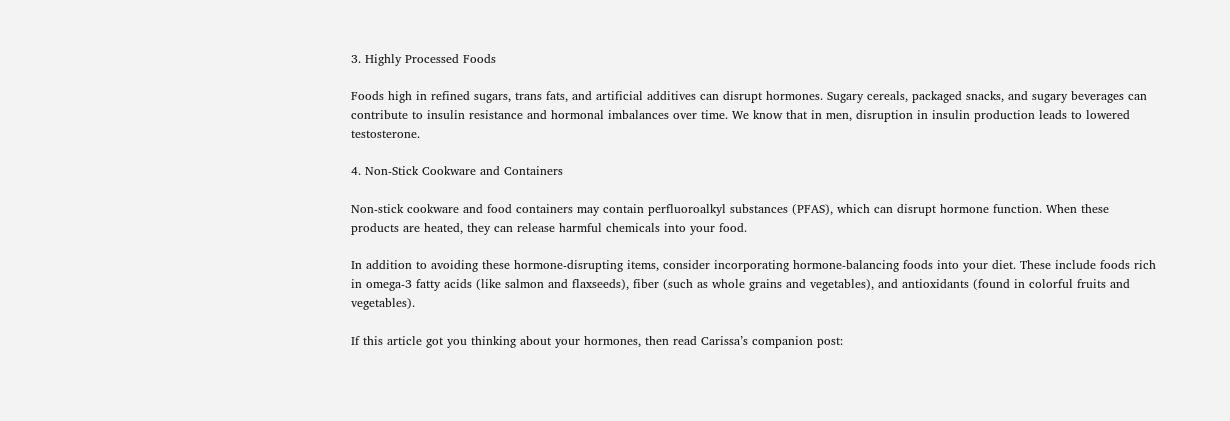3. Highly Processed Foods

Foods high in refined sugars, trans fats, and artificial additives can disrupt hormones. Sugary cereals, packaged snacks, and sugary beverages can contribute to insulin resistance and hormonal imbalances over time. We know that in men, disruption in insulin production leads to lowered testosterone.

4. Non-Stick Cookware and Containers

Non-stick cookware and food containers may contain perfluoroalkyl substances (PFAS), which can disrupt hormone function. When these products are heated, they can release harmful chemicals into your food.

In addition to avoiding these hormone-disrupting items, consider incorporating hormone-balancing foods into your diet. These include foods rich in omega-3 fatty acids (like salmon and flaxseeds), fiber (such as whole grains and vegetables), and antioxidants (found in colorful fruits and vegetables).

If this article got you thinking about your hormones, then read Carissa’s companion post: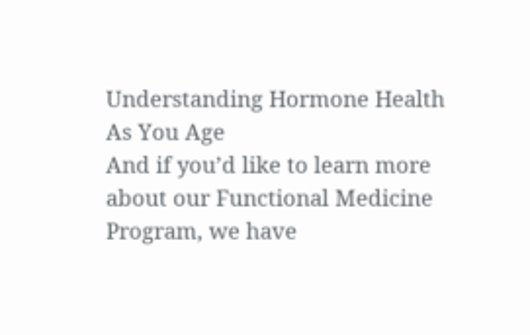Understanding Hormone Health As You Age
And if you’d like to learn more about our Functional Medicine Program, we have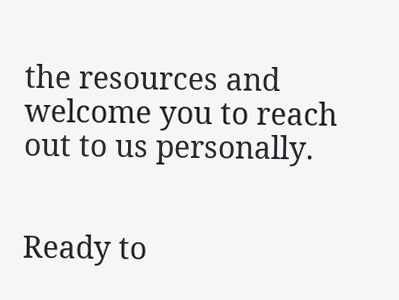the resources and welcome you to reach out to us personally.


Ready to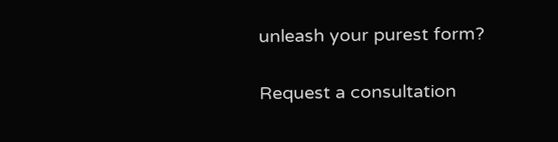unleash your purest form?

Request a consultation